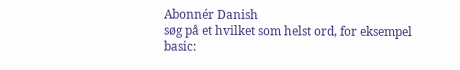Abonnér Danish
søg på et hvilket som helst ord, for eksempel basic: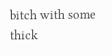bitch with some thick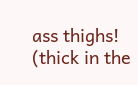ass thighs! (thick in the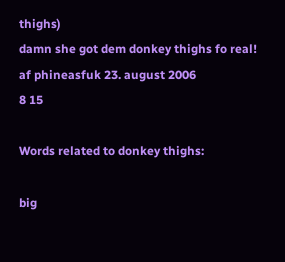thighs)
damn she got dem donkey thighs fo real!
af phineasfuk 23. august 2006
8 15

Words related to donkey thighs:

big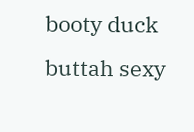booty duck buttah sexy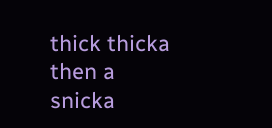thick thicka then a snicka